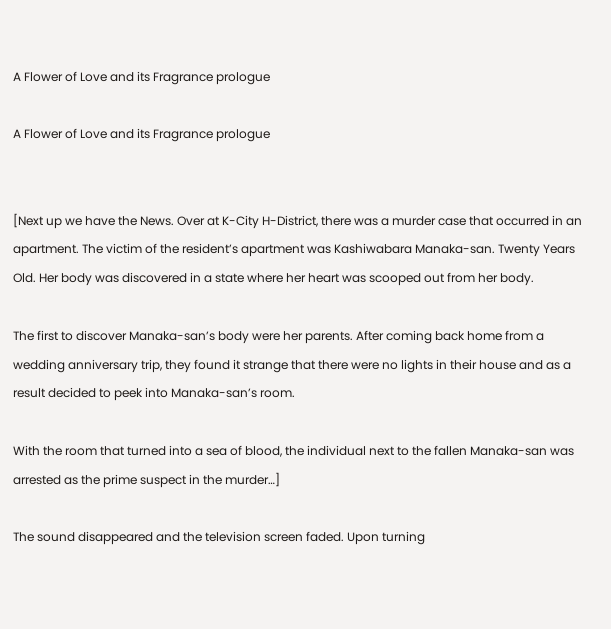A Flower of Love and its Fragrance prologue

A Flower of Love and its Fragrance prologue


[Next up we have the News. Over at K-City H-District, there was a murder case that occurred in an apartment. The victim of the resident’s apartment was Kashiwabara Manaka-san. Twenty Years Old. Her body was discovered in a state where her heart was scooped out from her body.

The first to discover Manaka-san’s body were her parents. After coming back home from a wedding anniversary trip, they found it strange that there were no lights in their house and as a result decided to peek into Manaka-san’s room.

With the room that turned into a sea of blood, the individual next to the fallen Manaka-san was arrested as the prime suspect in the murder…]

The sound disappeared and the television screen faded. Upon turning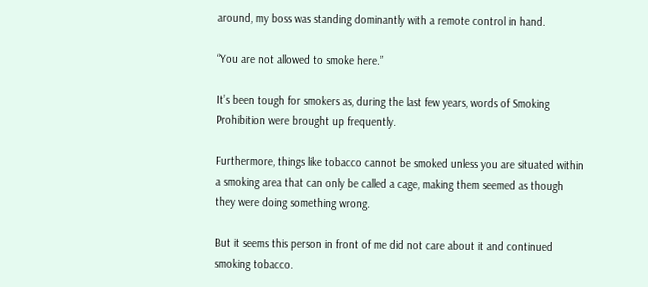around, my boss was standing dominantly with a remote control in hand.

“You are not allowed to smoke here.”

It’s been tough for smokers as, during the last few years, words of Smoking Prohibition were brought up frequently.

Furthermore, things like tobacco cannot be smoked unless you are situated within a smoking area that can only be called a cage, making them seemed as though they were doing something wrong.

But it seems this person in front of me did not care about it and continued smoking tobacco.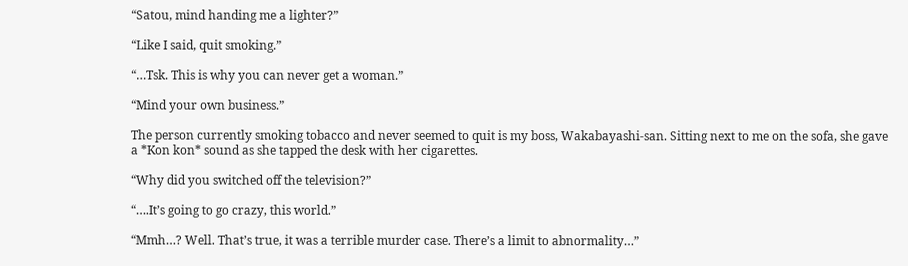“Satou, mind handing me a lighter?”

“Like I said, quit smoking.”

“…Tsk. This is why you can never get a woman.”

“Mind your own business.”

The person currently smoking tobacco and never seemed to quit is my boss, Wakabayashi-san. Sitting next to me on the sofa, she gave a *Kon kon* sound as she tapped the desk with her cigarettes.

“Why did you switched off the television?”

“….It’s going to go crazy, this world.”

“Mmh…? Well. That’s true, it was a terrible murder case. There’s a limit to abnormality…”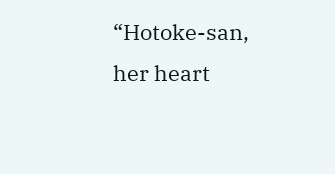“Hotoke-san, her heart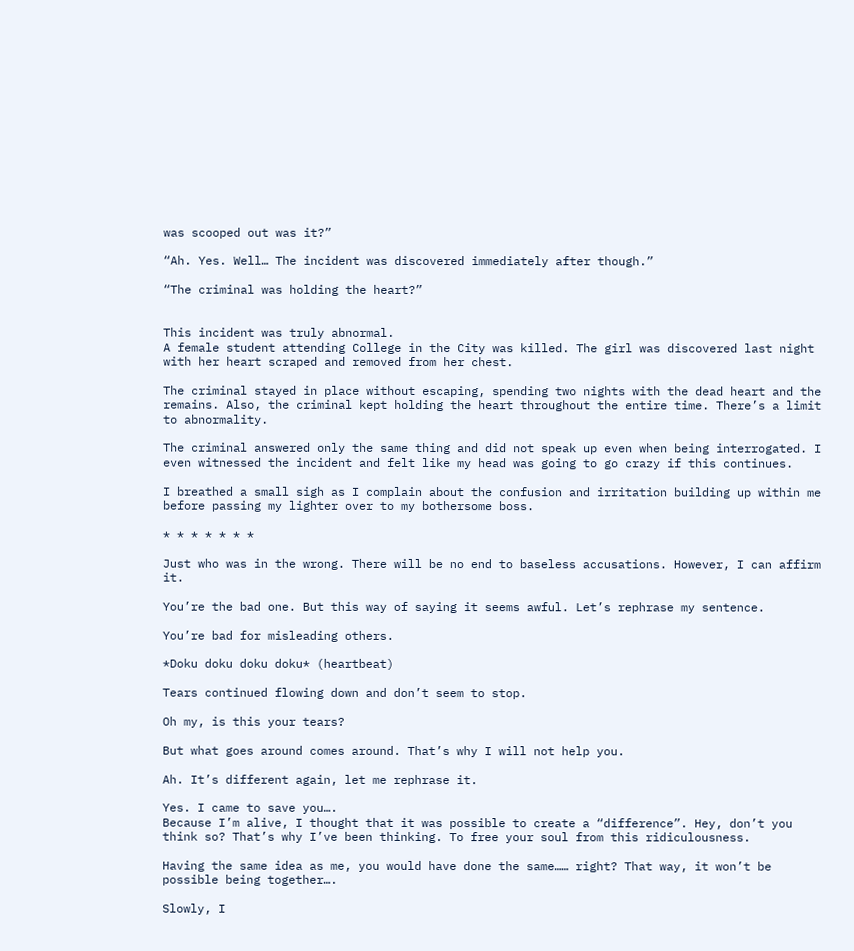was scooped out was it?”

“Ah. Yes. Well… The incident was discovered immediately after though.”

“The criminal was holding the heart?”


This incident was truly abnormal.
A female student attending College in the City was killed. The girl was discovered last night with her heart scraped and removed from her chest.

The criminal stayed in place without escaping, spending two nights with the dead heart and the remains. Also, the criminal kept holding the heart throughout the entire time. There’s a limit to abnormality.

The criminal answered only the same thing and did not speak up even when being interrogated. I even witnessed the incident and felt like my head was going to go crazy if this continues.

I breathed a small sigh as I complain about the confusion and irritation building up within me before passing my lighter over to my bothersome boss.

* * * * * * *

Just who was in the wrong. There will be no end to baseless accusations. However, I can affirm it.

You’re the bad one. But this way of saying it seems awful. Let’s rephrase my sentence.

You’re bad for misleading others.

*Doku doku doku doku* (heartbeat)

Tears continued flowing down and don’t seem to stop.

Oh my, is this your tears?

But what goes around comes around. That’s why I will not help you.

Ah. It’s different again, let me rephrase it.

Yes. I came to save you….
Because I’m alive, I thought that it was possible to create a “difference”. Hey, don’t you think so? That’s why I’ve been thinking. To free your soul from this ridiculousness.

Having the same idea as me, you would have done the same…… right? That way, it won’t be possible being together….

Slowly, I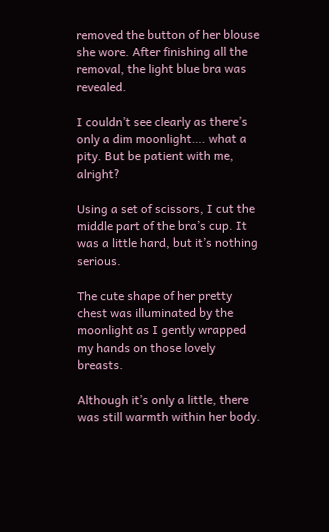removed the button of her blouse she wore. After finishing all the removal, the light blue bra was revealed.

I couldn’t see clearly as there’s only a dim moonlight…. what a pity. But be patient with me, alright?

Using a set of scissors, I cut the middle part of the bra’s cup. It was a little hard, but it’s nothing serious.

The cute shape of her pretty chest was illuminated by the moonlight as I gently wrapped my hands on those lovely breasts.

Although it’s only a little, there was still warmth within her body.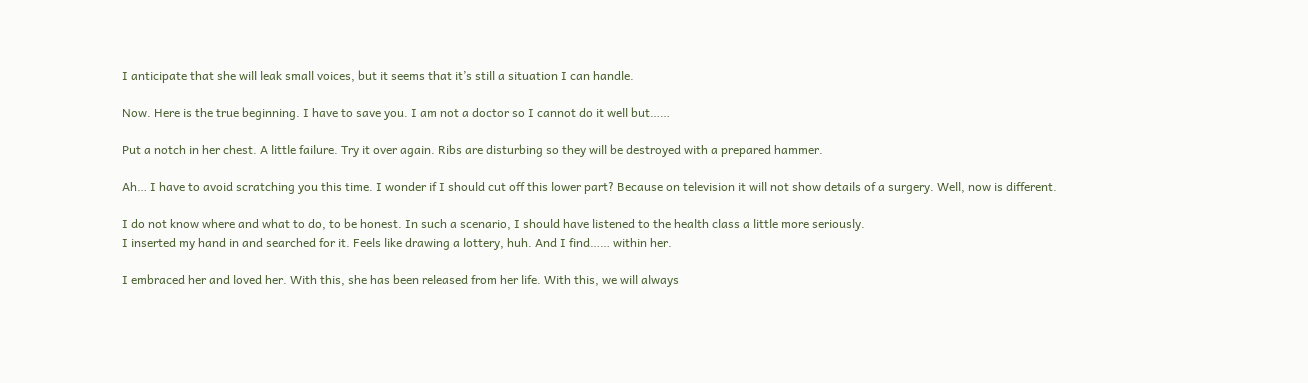I anticipate that she will leak small voices, but it seems that it’s still a situation I can handle.

Now. Here is the true beginning. I have to save you. I am not a doctor so I cannot do it well but……

Put a notch in her chest. A little failure. Try it over again. Ribs are disturbing so they will be destroyed with a prepared hammer.

Ah… I have to avoid scratching you this time. I wonder if I should cut off this lower part? Because on television it will not show details of a surgery. Well, now is different.

I do not know where and what to do, to be honest. In such a scenario, I should have listened to the health class a little more seriously.
I inserted my hand in and searched for it. Feels like drawing a lottery, huh. And I find…… within her.

I embraced her and loved her. With this, she has been released from her life. With this, we will always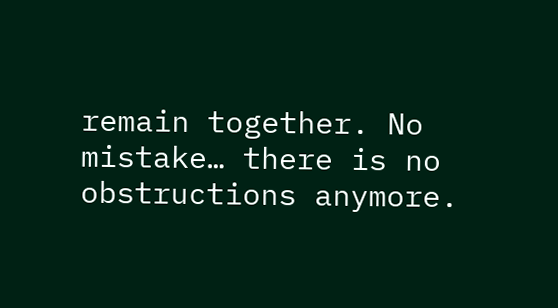remain together. No mistake… there is no obstructions anymore.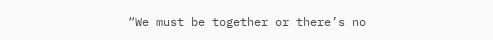“We must be together or there’s no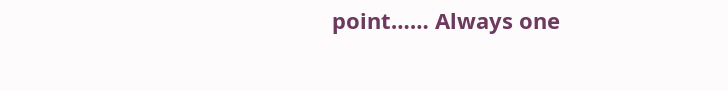point…… Always one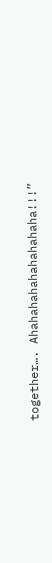together…. Ahahahahahahahahaha!!!”